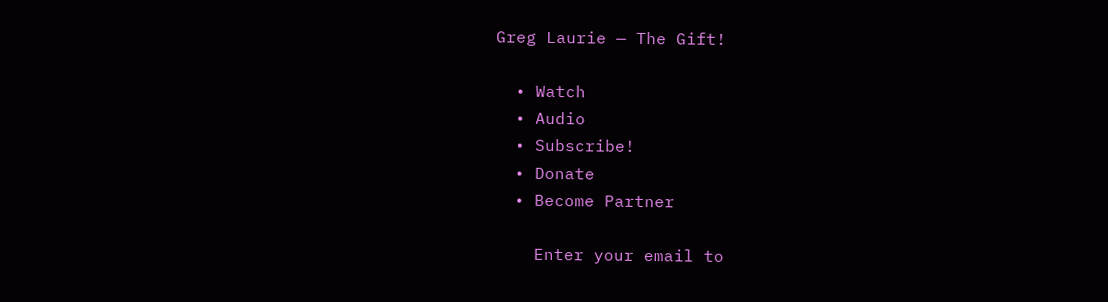Greg Laurie — The Gift!

  • Watch
  • Audio
  • Subscribe!
  • Donate
  • Become Partner

    Enter your email to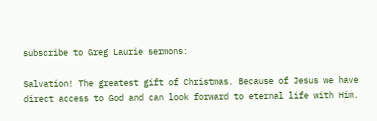subscribe to Greg Laurie sermons:

Salvation! The greatest gift of Christmas. Because of Jesus we have direct access to God and can look forward to eternal life with Him.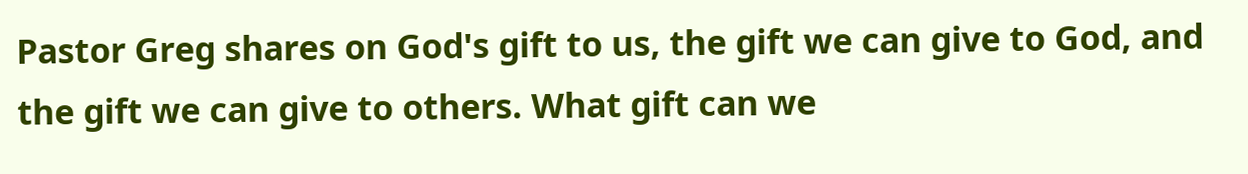Pastor Greg shares on God's gift to us, the gift we can give to God, and the gift we can give to others. What gift can we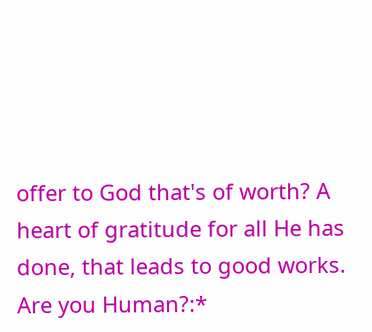offer to God that's of worth? A heart of gratitude for all He has done, that leads to good works.
Are you Human?:*